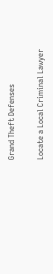Grand Theft Defenses

Locate a Local Criminal Lawyer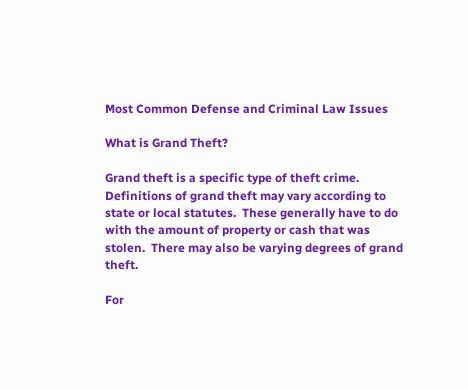Most Common Defense and Criminal Law Issues

What is Grand Theft?

Grand theft is a specific type of theft crime.  Definitions of grand theft may vary according to state or local statutes.  These generally have to do with the amount of property or cash that was stolen.  There may also be varying degrees of grand theft.

For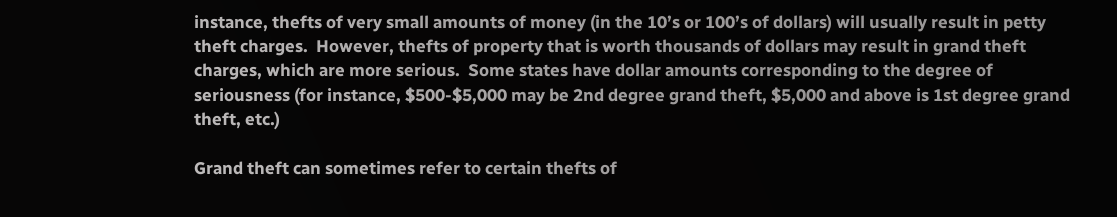instance, thefts of very small amounts of money (in the 10’s or 100’s of dollars) will usually result in petty theft charges.  However, thefts of property that is worth thousands of dollars may result in grand theft charges, which are more serious.  Some states have dollar amounts corresponding to the degree of seriousness (for instance, $500-$5,000 may be 2nd degree grand theft, $5,000 and above is 1st degree grand theft, etc.)

Grand theft can sometimes refer to certain thefts of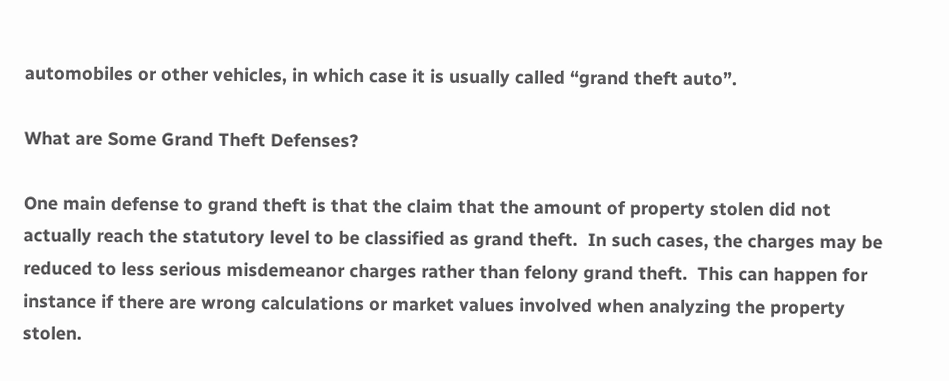automobiles or other vehicles, in which case it is usually called “grand theft auto”.

What are Some Grand Theft Defenses?

One main defense to grand theft is that the claim that the amount of property stolen did not actually reach the statutory level to be classified as grand theft.  In such cases, the charges may be reduced to less serious misdemeanor charges rather than felony grand theft.  This can happen for instance if there are wrong calculations or market values involved when analyzing the property stolen.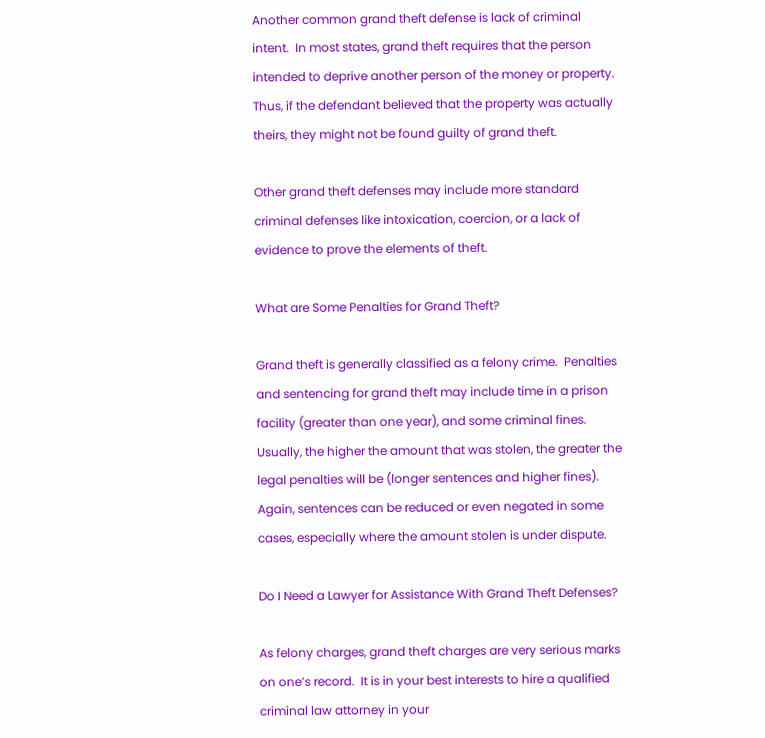Another common grand theft defense is lack of criminal intent.  In most states, grand theft requires that the person intended to deprive another person of the money or property.  Thus, if the defendant believed that the property was actually theirs, they might not be found guilty of grand theft.

Other grand theft defenses may include more standard criminal defenses like intoxication, coercion, or a lack of evidence to prove the elements of theft.

What are Some Penalties for Grand Theft?

Grand theft is generally classified as a felony crime.  Penalties and sentencing for grand theft may include time in a prison facility (greater than one year), and some criminal fines.  Usually, the higher the amount that was stolen, the greater the legal penalties will be (longer sentences and higher fines).  Again, sentences can be reduced or even negated in some cases, especially where the amount stolen is under dispute.

Do I Need a Lawyer for Assistance With Grand Theft Defenses?

As felony charges, grand theft charges are very serious marks on one’s record.  It is in your best interests to hire a qualified criminal law attorney in your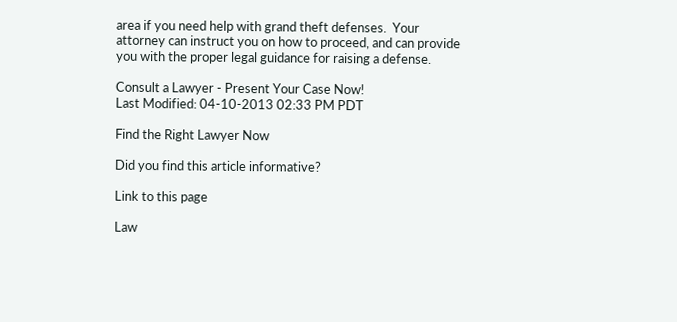area if you need help with grand theft defenses.  Your attorney can instruct you on how to proceed, and can provide you with the proper legal guidance for raising a defense.

Consult a Lawyer - Present Your Case Now!
Last Modified: 04-10-2013 02:33 PM PDT

Find the Right Lawyer Now

Did you find this article informative?

Link to this page

Law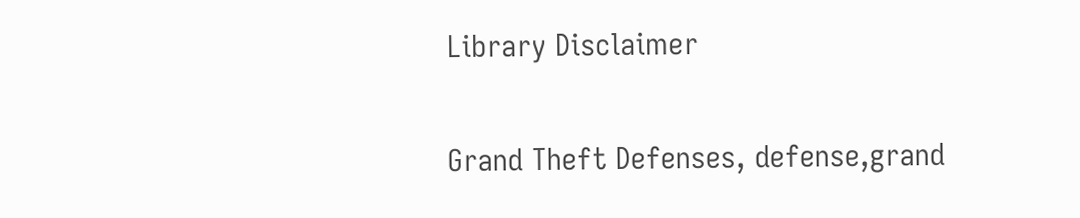Library Disclaimer

Grand Theft Defenses, defense,grand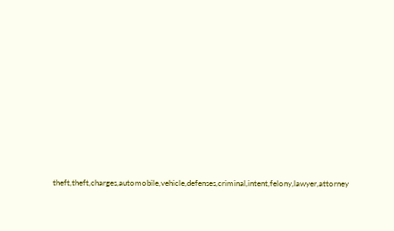theft,theft,charges,automobile,vehicle,defenses,criminal,intent,felony,lawyer,attorney